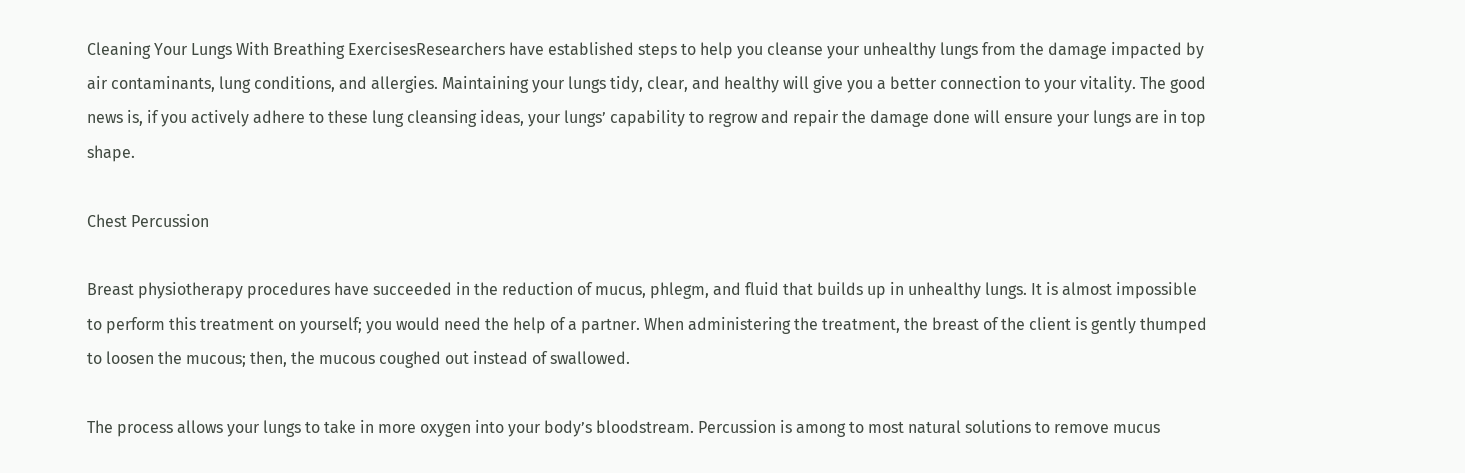Cleaning Your Lungs With Breathing ExercisesResearchers have established steps to help you cleanse your unhealthy lungs from the damage impacted by air contaminants, lung conditions, and allergies. Maintaining your lungs tidy, clear, and healthy will give you a better connection to your vitality. The good news is, if you actively adhere to these lung cleansing ideas, your lungs’ capability to regrow and repair the damage done will ensure your lungs are in top shape.

Chest Percussion

Breast physiotherapy procedures have succeeded in the reduction of mucus, phlegm, and fluid that builds up in unhealthy lungs. It is almost impossible to perform this treatment on yourself; you would need the help of a partner. When administering the treatment, the breast of the client is gently thumped to loosen the mucous; then, the mucous coughed out instead of swallowed.

The process allows your lungs to take in more oxygen into your body’s bloodstream. Percussion is among to most natural solutions to remove mucus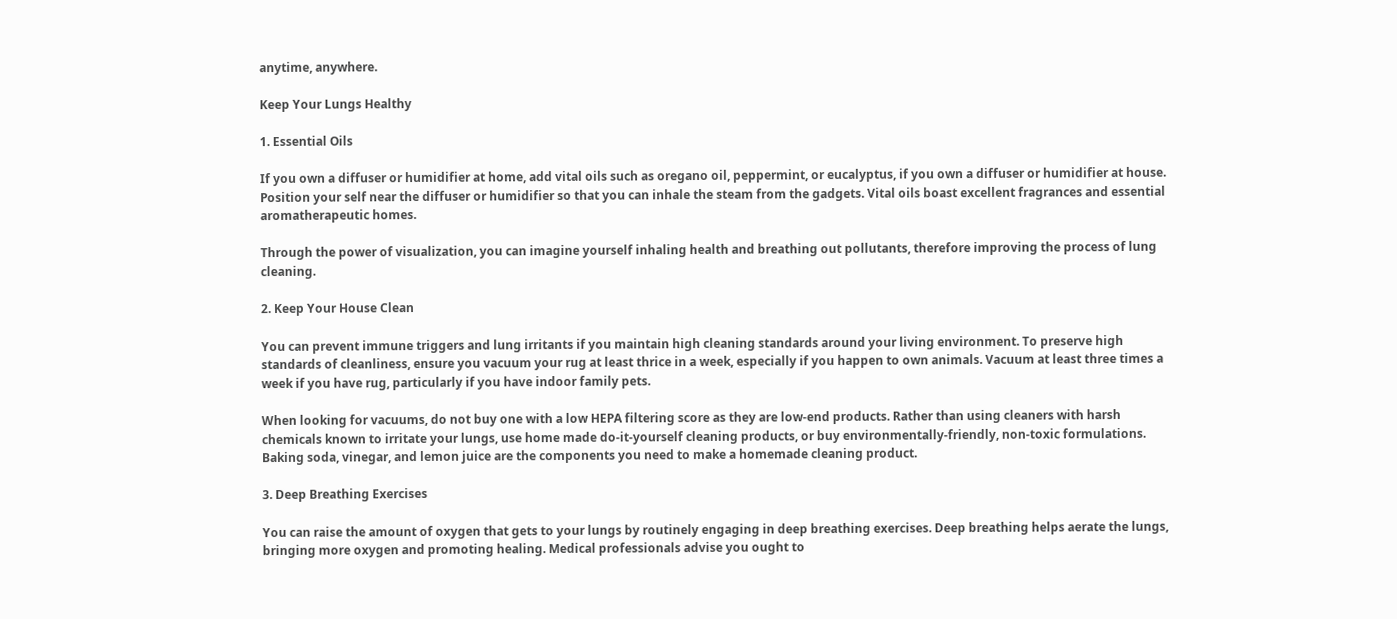anytime, anywhere.

Keep Your Lungs Healthy

1. Essential Oils

If you own a diffuser or humidifier at home, add vital oils such as oregano oil, peppermint, or eucalyptus, if you own a diffuser or humidifier at house. Position your self near the diffuser or humidifier so that you can inhale the steam from the gadgets. Vital oils boast excellent fragrances and essential aromatherapeutic homes.

Through the power of visualization, you can imagine yourself inhaling health and breathing out pollutants, therefore improving the process of lung cleaning.

2. Keep Your House Clean

You can prevent immune triggers and lung irritants if you maintain high cleaning standards around your living environment. To preserve high standards of cleanliness, ensure you vacuum your rug at least thrice in a week, especially if you happen to own animals. Vacuum at least three times a week if you have rug, particularly if you have indoor family pets.

When looking for vacuums, do not buy one with a low HEPA filtering score as they are low-end products. Rather than using cleaners with harsh chemicals known to irritate your lungs, use home made do-it-yourself cleaning products, or buy environmentally-friendly, non-toxic formulations. Baking soda, vinegar, and lemon juice are the components you need to make a homemade cleaning product.

3. Deep Breathing Exercises

You can raise the amount of oxygen that gets to your lungs by routinely engaging in deep breathing exercises. Deep breathing helps aerate the lungs, bringing more oxygen and promoting healing. Medical professionals advise you ought to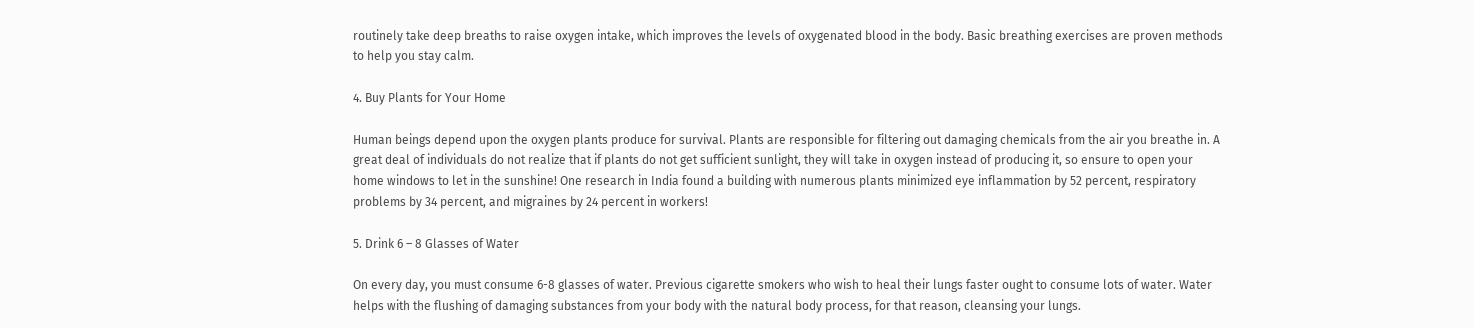routinely take deep breaths to raise oxygen intake, which improves the levels of oxygenated blood in the body. Basic breathing exercises are proven methods to help you stay calm.

4. Buy Plants for Your Home

Human beings depend upon the oxygen plants produce for survival. Plants are responsible for filtering out damaging chemicals from the air you breathe in. A great deal of individuals do not realize that if plants do not get sufficient sunlight, they will take in oxygen instead of producing it, so ensure to open your home windows to let in the sunshine! One research in India found a building with numerous plants minimized eye inflammation by 52 percent, respiratory problems by 34 percent, and migraines by 24 percent in workers!

5. Drink 6 – 8 Glasses of Water

On every day, you must consume 6-8 glasses of water. Previous cigarette smokers who wish to heal their lungs faster ought to consume lots of water. Water helps with the flushing of damaging substances from your body with the natural body process, for that reason, cleansing your lungs.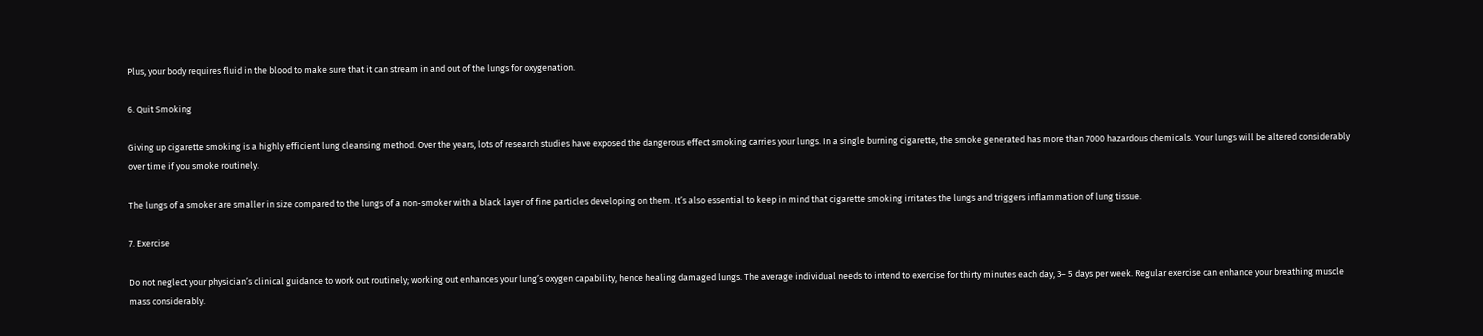Plus, your body requires fluid in the blood to make sure that it can stream in and out of the lungs for oxygenation.

6. Quit Smoking

Giving up cigarette smoking is a highly efficient lung cleansing method. Over the years, lots of research studies have exposed the dangerous effect smoking carries your lungs. In a single burning cigarette, the smoke generated has more than 7000 hazardous chemicals. Your lungs will be altered considerably over time if you smoke routinely.

The lungs of a smoker are smaller in size compared to the lungs of a non-smoker with a black layer of fine particles developing on them. It’s also essential to keep in mind that cigarette smoking irritates the lungs and triggers inflammation of lung tissue.

7. Exercise

Do not neglect your physician’s clinical guidance to work out routinely; working out enhances your lung’s oxygen capability, hence healing damaged lungs. The average individual needs to intend to exercise for thirty minutes each day, 3– 5 days per week. Regular exercise can enhance your breathing muscle mass considerably.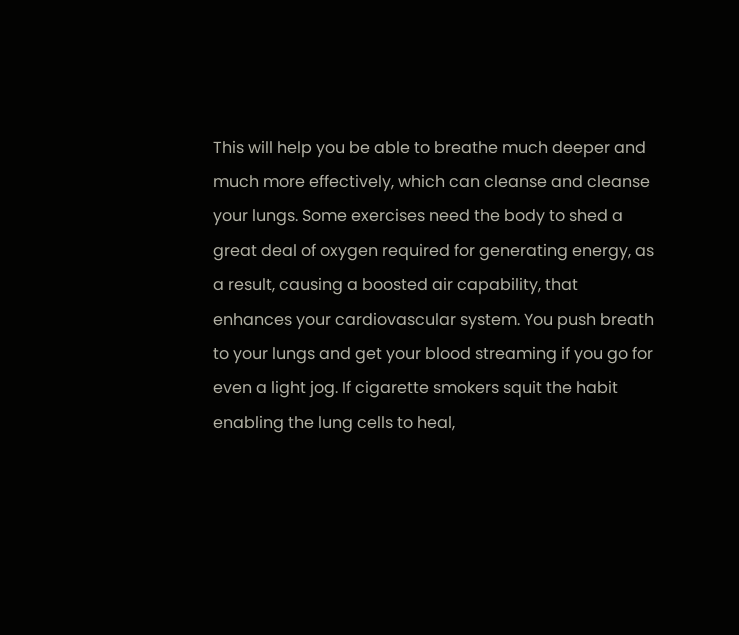This will help you be able to breathe much deeper and much more effectively, which can cleanse and cleanse your lungs. Some exercises need the body to shed a great deal of oxygen required for generating energy, as a result, causing a boosted air capability, that enhances your cardiovascular system. You push breath to your lungs and get your blood streaming if you go for even a light jog. If cigarette smokers squit the habit enabling the lung cells to heal,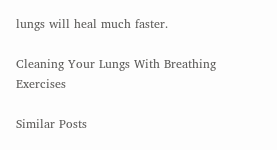lungs will heal much faster.

Cleaning Your Lungs With Breathing Exercises

Similar Posts